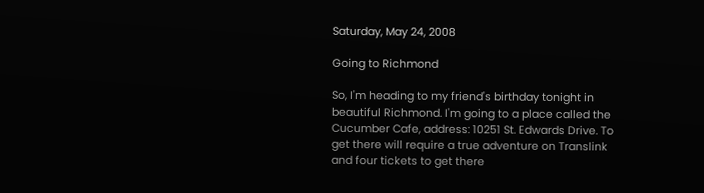Saturday, May 24, 2008

Going to Richmond

So, I'm heading to my friend's birthday tonight in beautiful Richmond. I'm going to a place called the Cucumber Cafe, address: 10251 St. Edwards Drive. To get there will require a true adventure on Translink and four tickets to get there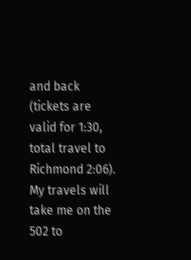and back (tickets are valid for 1:30, total travel to Richmond 2:06). My travels will take me on the 502 to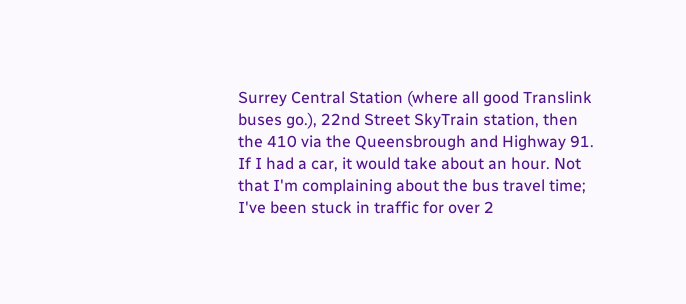Surrey Central Station (where all good Translink buses go.), 22nd Street SkyTrain station, then the 410 via the Queensbrough and Highway 91. If I had a car, it would take about an hour. Not that I'm complaining about the bus travel time; I've been stuck in traffic for over 2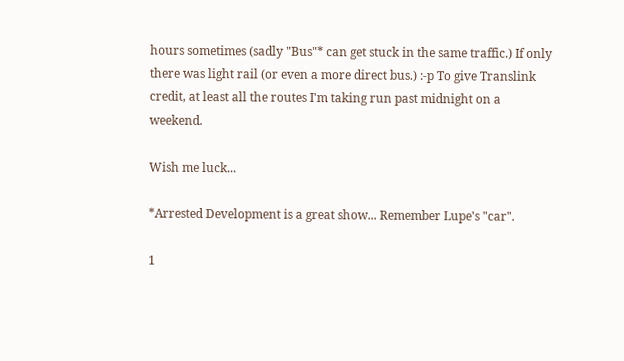hours sometimes (sadly "Bus"* can get stuck in the same traffic.) If only there was light rail (or even a more direct bus.) :-p To give Translink credit, at least all the routes I'm taking run past midnight on a weekend.

Wish me luck...

*Arrested Development is a great show... Remember Lupe's "car".

1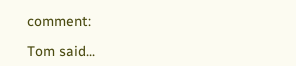comment:

Tom said...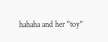hahaha and her "toy"